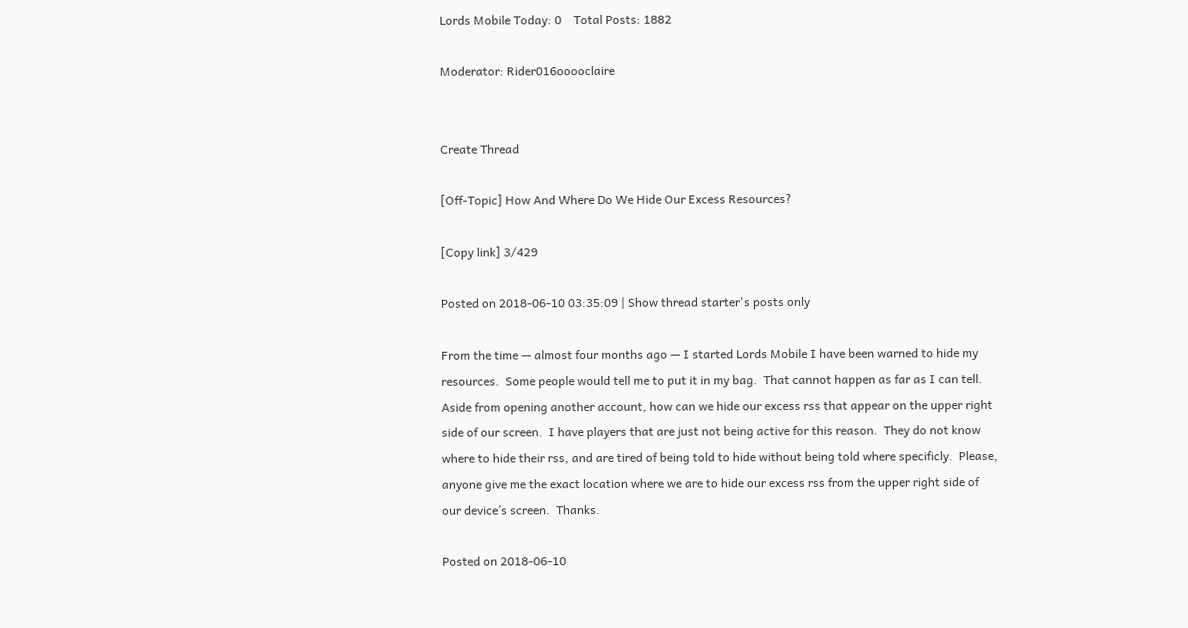Lords Mobile Today: 0    Total Posts: 1882

Moderator: Rider016ooooclaire


Create Thread

[Off-Topic] How And Where Do We Hide Our Excess Resources?

[Copy link] 3/429

Posted on 2018-06-10 03:35:09 | Show thread starter's posts only

From the time — almost four months ago — I started Lords Mobile I have been warned to hide my resources.  Some people would tell me to put it in my bag.  That cannot happen as far as I can tell.  Aside from opening another account, how can we hide our excess rss that appear on the upper right side of our screen.  I have players that are just not being active for this reason.  They do not know where to hide their rss, and are tired of being told to hide without being told where specificly.  Please, anyone give me the exact location where we are to hide our excess rss from the upper right side of our device’s screen.  Thanks.

Posted on 2018-06-10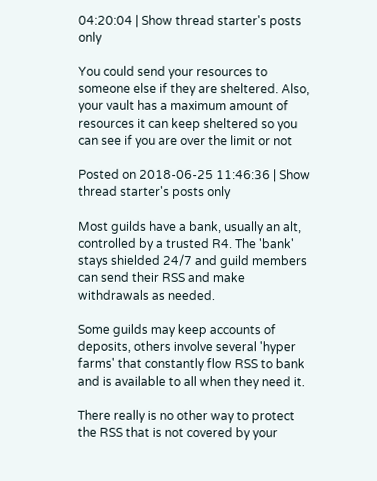04:20:04 | Show thread starter's posts only

You could send your resources to someone else if they are sheltered. Also, your vault has a maximum amount of resources it can keep sheltered so you can see if you are over the limit or not

Posted on 2018-06-25 11:46:36 | Show thread starter's posts only

Most guilds have a bank, usually an alt, controlled by a trusted R4. The 'bank' stays shielded 24/7 and guild members can send their RSS and make withdrawals as needed.

Some guilds may keep accounts of deposits, others involve several 'hyper farms' that constantly flow RSS to bank and is available to all when they need it.

There really is no other way to protect the RSS that is not covered by your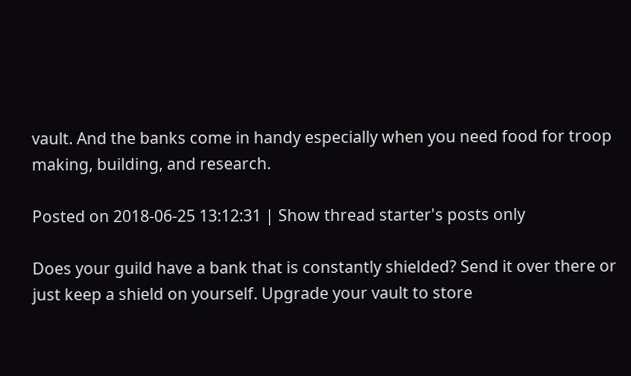vault. And the banks come in handy especially when you need food for troop making, building, and research.

Posted on 2018-06-25 13:12:31 | Show thread starter's posts only

Does your guild have a bank that is constantly shielded? Send it over there or just keep a shield on yourself. Upgrade your vault to store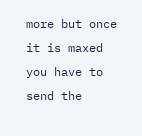more but once it is maxed you have to send the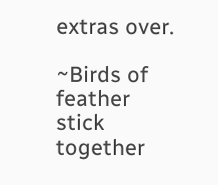extras over.

~Birds of feather stick together